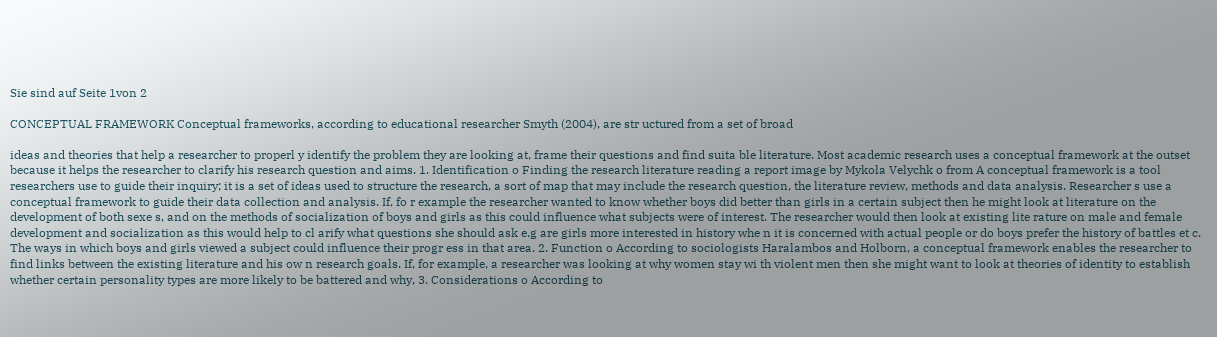Sie sind auf Seite 1von 2

CONCEPTUAL FRAMEWORK Conceptual frameworks, according to educational researcher Smyth (2004), are str uctured from a set of broad

ideas and theories that help a researcher to properl y identify the problem they are looking at, frame their questions and find suita ble literature. Most academic research uses a conceptual framework at the outset because it helps the researcher to clarify his research question and aims. 1. Identification o Finding the research literature reading a report image by Mykola Velychk o from A conceptual framework is a tool researchers use to guide their inquiry; it is a set of ideas used to structure the research, a sort of map that may include the research question, the literature review, methods and data analysis. Researcher s use a conceptual framework to guide their data collection and analysis. If, fo r example the researcher wanted to know whether boys did better than girls in a certain subject then he might look at literature on the development of both sexe s, and on the methods of socialization of boys and girls as this could influence what subjects were of interest. The researcher would then look at existing lite rature on male and female development and socialization as this would help to cl arify what questions she should ask e.g are girls more interested in history whe n it is concerned with actual people or do boys prefer the history of battles et c. The ways in which boys and girls viewed a subject could influence their progr ess in that area. 2. Function o According to sociologists Haralambos and Holborn, a conceptual framework enables the researcher to find links between the existing literature and his ow n research goals. If, for example, a researcher was looking at why women stay wi th violent men then she might want to look at theories of identity to establish whether certain personality types are more likely to be battered and why, 3. Considerations o According to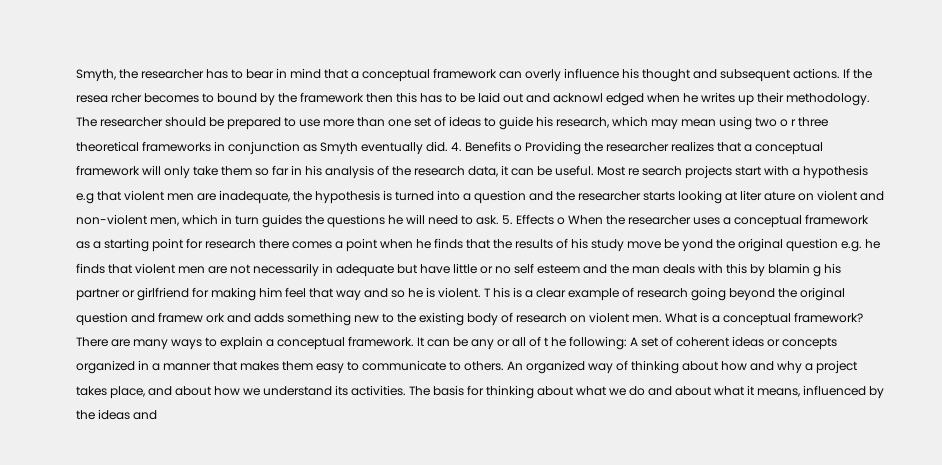Smyth, the researcher has to bear in mind that a conceptual framework can overly influence his thought and subsequent actions. If the resea rcher becomes to bound by the framework then this has to be laid out and acknowl edged when he writes up their methodology. The researcher should be prepared to use more than one set of ideas to guide his research, which may mean using two o r three theoretical frameworks in conjunction as Smyth eventually did. 4. Benefits o Providing the researcher realizes that a conceptual framework will only take them so far in his analysis of the research data, it can be useful. Most re search projects start with a hypothesis e.g that violent men are inadequate, the hypothesis is turned into a question and the researcher starts looking at liter ature on violent and non-violent men, which in turn guides the questions he will need to ask. 5. Effects o When the researcher uses a conceptual framework as a starting point for research there comes a point when he finds that the results of his study move be yond the original question e.g. he finds that violent men are not necessarily in adequate but have little or no self esteem and the man deals with this by blamin g his partner or girlfriend for making him feel that way and so he is violent. T his is a clear example of research going beyond the original question and framew ork and adds something new to the existing body of research on violent men. What is a conceptual framework? There are many ways to explain a conceptual framework. It can be any or all of t he following: A set of coherent ideas or concepts organized in a manner that makes them easy to communicate to others. An organized way of thinking about how and why a project takes place, and about how we understand its activities. The basis for thinking about what we do and about what it means, influenced by the ideas and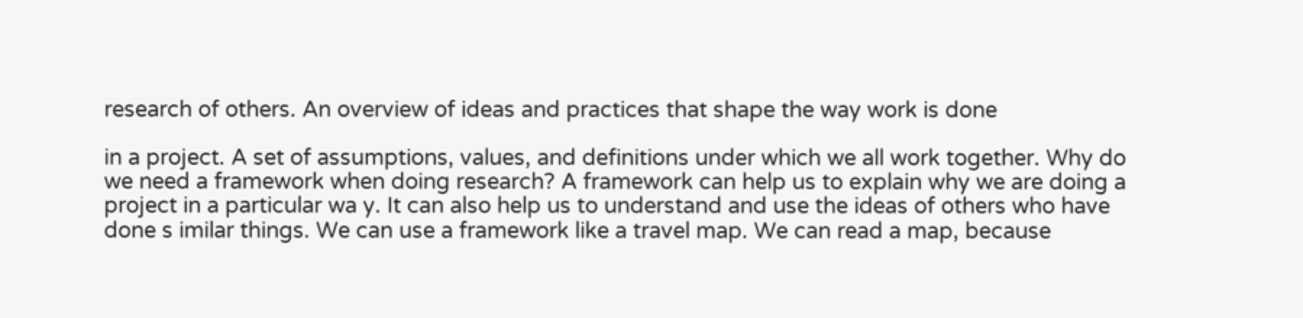research of others. An overview of ideas and practices that shape the way work is done

in a project. A set of assumptions, values, and definitions under which we all work together. Why do we need a framework when doing research? A framework can help us to explain why we are doing a project in a particular wa y. It can also help us to understand and use the ideas of others who have done s imilar things. We can use a framework like a travel map. We can read a map, because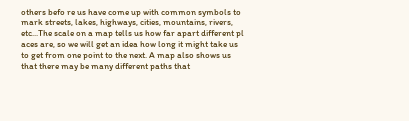others befo re us have come up with common symbols to mark streets, lakes, highways, cities, mountains, rivers, etc...The scale on a map tells us how far apart different pl aces are, so we will get an idea how long it might take us to get from one point to the next. A map also shows us that there may be many different paths that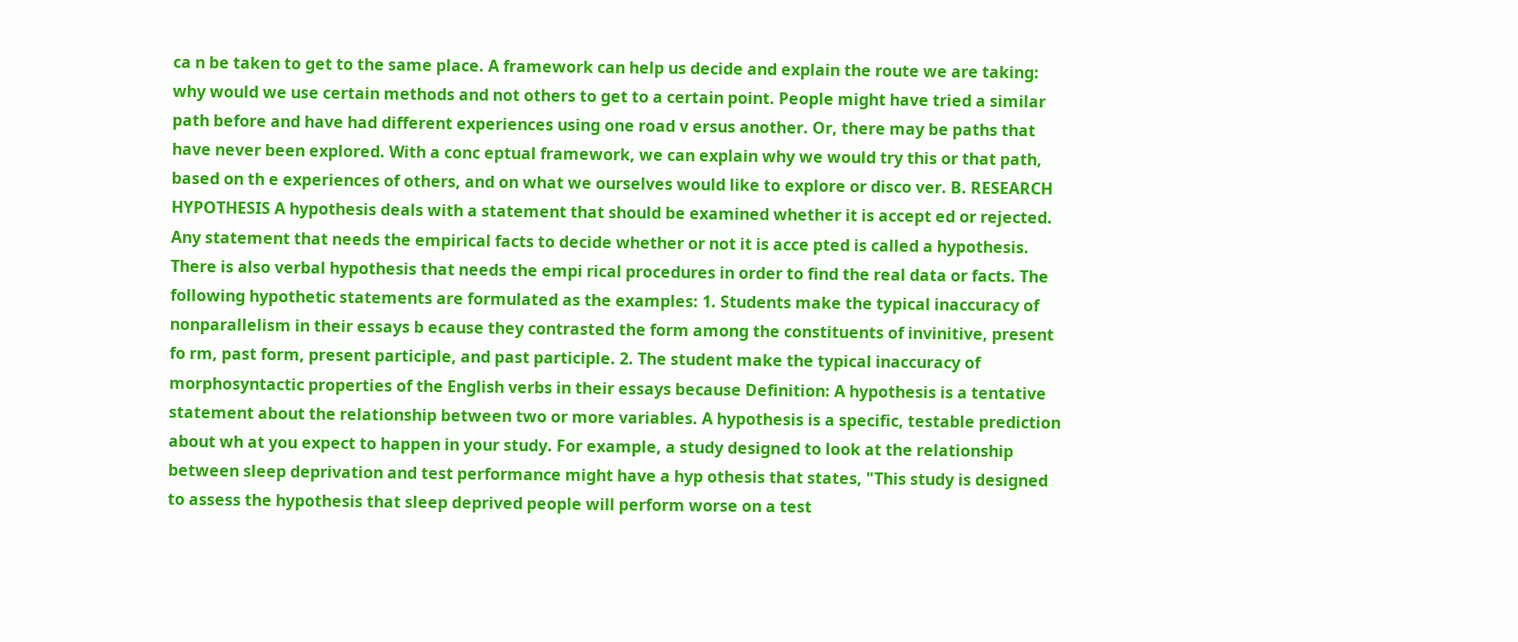ca n be taken to get to the same place. A framework can help us decide and explain the route we are taking: why would we use certain methods and not others to get to a certain point. People might have tried a similar path before and have had different experiences using one road v ersus another. Or, there may be paths that have never been explored. With a conc eptual framework, we can explain why we would try this or that path, based on th e experiences of others, and on what we ourselves would like to explore or disco ver. B. RESEARCH HYPOTHESIS A hypothesis deals with a statement that should be examined whether it is accept ed or rejected. Any statement that needs the empirical facts to decide whether or not it is acce pted is called a hypothesis. There is also verbal hypothesis that needs the empi rical procedures in order to find the real data or facts. The following hypothetic statements are formulated as the examples: 1. Students make the typical inaccuracy of nonparallelism in their essays b ecause they contrasted the form among the constituents of invinitive, present fo rm, past form, present participle, and past participle. 2. The student make the typical inaccuracy of morphosyntactic properties of the English verbs in their essays because Definition: A hypothesis is a tentative statement about the relationship between two or more variables. A hypothesis is a specific, testable prediction about wh at you expect to happen in your study. For example, a study designed to look at the relationship between sleep deprivation and test performance might have a hyp othesis that states, "This study is designed to assess the hypothesis that sleep deprived people will perform worse on a test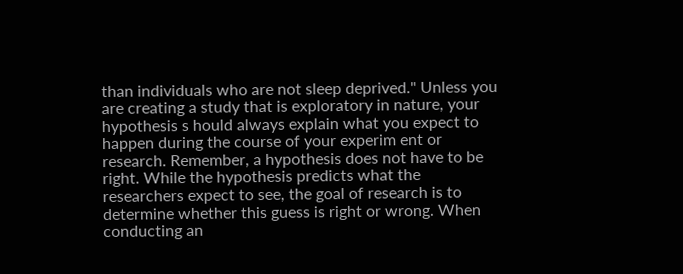than individuals who are not sleep deprived." Unless you are creating a study that is exploratory in nature, your hypothesis s hould always explain what you expect to happen during the course of your experim ent or research. Remember, a hypothesis does not have to be right. While the hypothesis predicts what the researchers expect to see, the goal of research is to determine whether this guess is right or wrong. When conducting an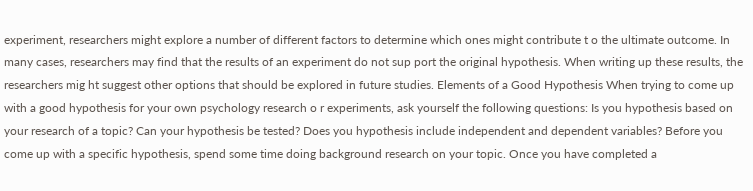experiment, researchers might explore a number of different factors to determine which ones might contribute t o the ultimate outcome. In many cases, researchers may find that the results of an experiment do not sup port the original hypothesis. When writing up these results, the researchers mig ht suggest other options that should be explored in future studies. Elements of a Good Hypothesis When trying to come up with a good hypothesis for your own psychology research o r experiments, ask yourself the following questions: Is you hypothesis based on your research of a topic? Can your hypothesis be tested? Does you hypothesis include independent and dependent variables? Before you come up with a specific hypothesis, spend some time doing background research on your topic. Once you have completed a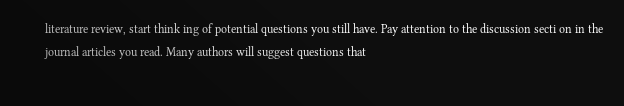literature review, start think ing of potential questions you still have. Pay attention to the discussion secti on in the journal articles you read. Many authors will suggest questions that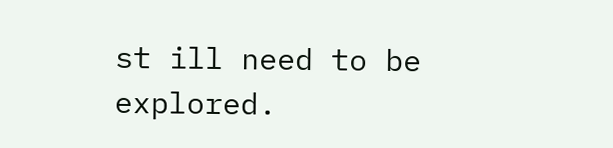st ill need to be explored.